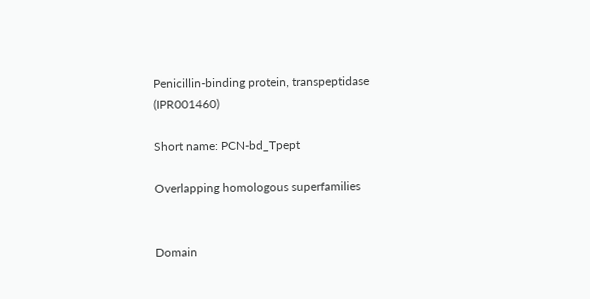Penicillin-binding protein, transpeptidase (IPR001460)

Short name: PCN-bd_Tpept

Overlapping homologous superfamilies


Domain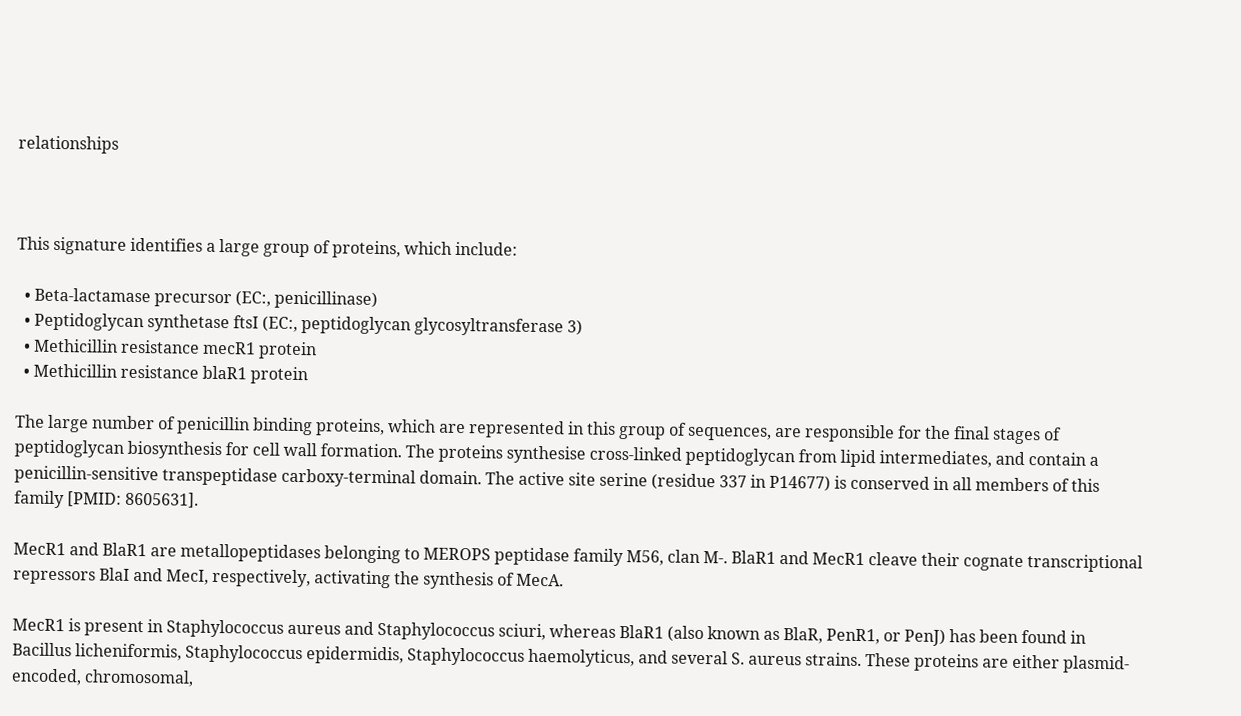relationships



This signature identifies a large group of proteins, which include:

  • Beta-lactamase precursor (EC:, penicillinase)
  • Peptidoglycan synthetase ftsI (EC:, peptidoglycan glycosyltransferase 3)
  • Methicillin resistance mecR1 protein
  • Methicillin resistance blaR1 protein

The large number of penicillin binding proteins, which are represented in this group of sequences, are responsible for the final stages of peptidoglycan biosynthesis for cell wall formation. The proteins synthesise cross-linked peptidoglycan from lipid intermediates, and contain a penicillin-sensitive transpeptidase carboxy-terminal domain. The active site serine (residue 337 in P14677) is conserved in all members of this family [PMID: 8605631].

MecR1 and BlaR1 are metallopeptidases belonging to MEROPS peptidase family M56, clan M-. BlaR1 and MecR1 cleave their cognate transcriptional repressors BlaI and MecI, respectively, activating the synthesis of MecA.

MecR1 is present in Staphylococcus aureus and Staphylococcus sciuri, whereas BlaR1 (also known as BlaR, PenR1, or PenJ) has been found in Bacillus licheniformis, Staphylococcus epidermidis, Staphylococcus haemolyticus, and several S. aureus strains. These proteins are either plasmid-encoded, chromosomal,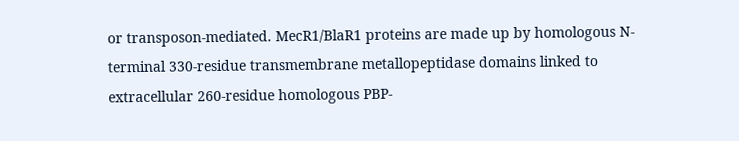or transposon-mediated. MecR1/BlaR1 proteins are made up by homologous N-terminal 330-residue transmembrane metallopeptidase domains linked to extracellular 260-residue homologous PBP-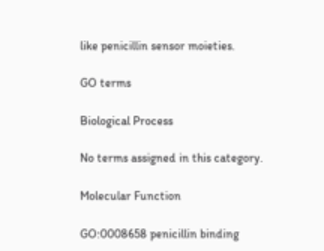like penicillin sensor moieties.

GO terms

Biological Process

No terms assigned in this category.

Molecular Function

GO:0008658 penicillin binding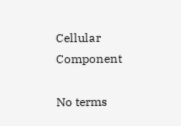Cellular Component

No terms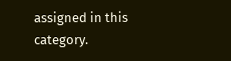assigned in this category.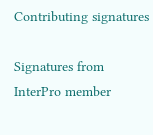Contributing signatures

Signatures from InterPro member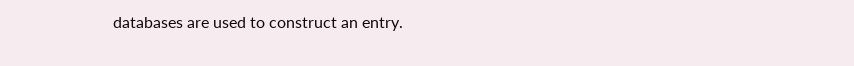databases are used to construct an entry.